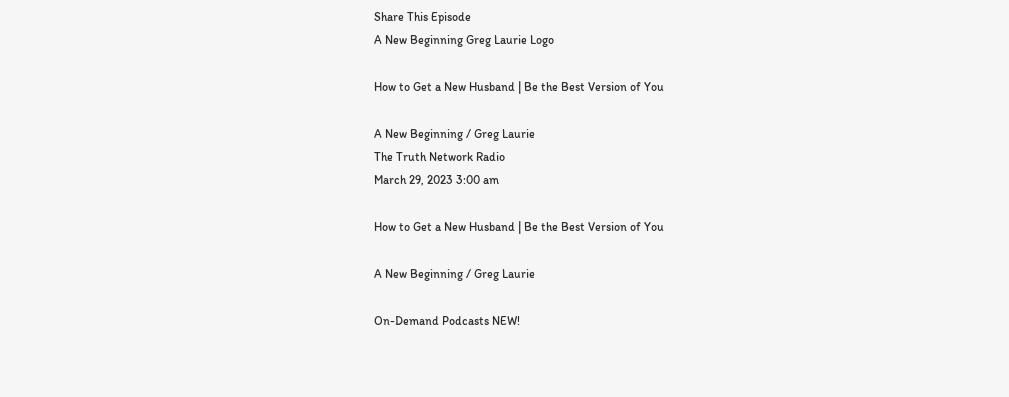Share This Episode
A New Beginning Greg Laurie Logo

How to Get a New Husband | Be the Best Version of You

A New Beginning / Greg Laurie
The Truth Network Radio
March 29, 2023 3:00 am

How to Get a New Husband | Be the Best Version of You

A New Beginning / Greg Laurie

On-Demand Podcasts NEW!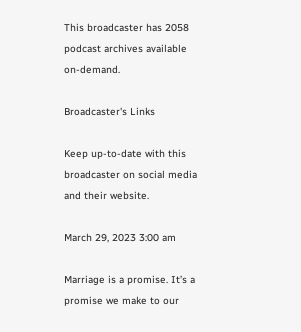This broadcaster has 2058 podcast archives available on-demand.

Broadcaster's Links

Keep up-to-date with this broadcaster on social media and their website.

March 29, 2023 3:00 am

Marriage is a promise. It’s a promise we make to our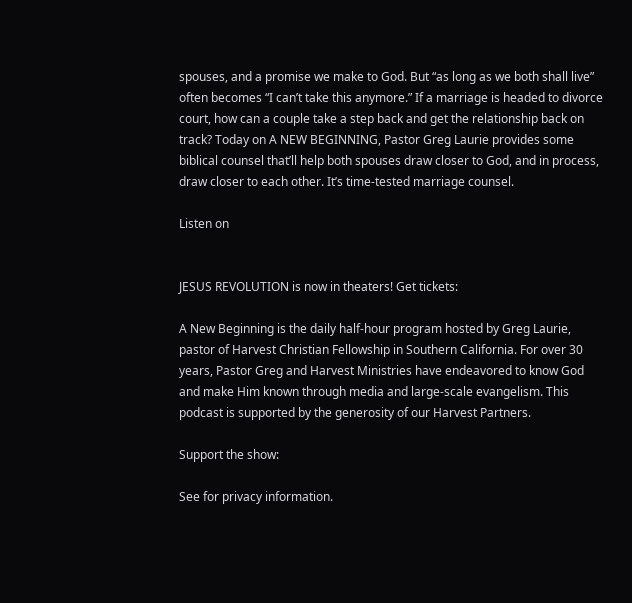spouses, and a promise we make to God. But “as long as we both shall live” often becomes “I can’t take this anymore.” If a marriage is headed to divorce court, how can a couple take a step back and get the relationship back on track? Today on A NEW BEGINNING, Pastor Greg Laurie provides some biblical counsel that’ll help both spouses draw closer to God, and in process, draw closer to each other. It’s time-tested marriage counsel.

Listen on


JESUS REVOLUTION is now in theaters! Get tickets:

A New Beginning is the daily half-hour program hosted by Greg Laurie, pastor of Harvest Christian Fellowship in Southern California. For over 30 years, Pastor Greg and Harvest Ministries have endeavored to know God and make Him known through media and large-scale evangelism. This podcast is supported by the generosity of our Harvest Partners.

Support the show:

See for privacy information.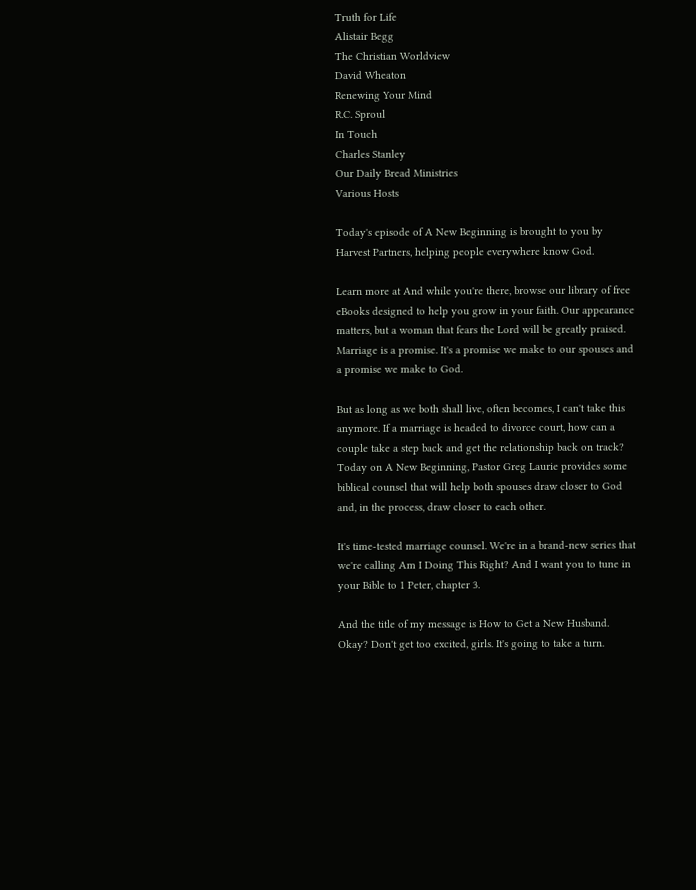Truth for Life
Alistair Begg
The Christian Worldview
David Wheaton
Renewing Your Mind
R.C. Sproul
In Touch
Charles Stanley
Our Daily Bread Ministries
Various Hosts

Today's episode of A New Beginning is brought to you by Harvest Partners, helping people everywhere know God.

Learn more at And while you're there, browse our library of free eBooks designed to help you grow in your faith. Our appearance matters, but a woman that fears the Lord will be greatly praised. Marriage is a promise. It's a promise we make to our spouses and a promise we make to God.

But as long as we both shall live, often becomes, I can't take this anymore. If a marriage is headed to divorce court, how can a couple take a step back and get the relationship back on track? Today on A New Beginning, Pastor Greg Laurie provides some biblical counsel that will help both spouses draw closer to God and, in the process, draw closer to each other.

It's time-tested marriage counsel. We're in a brand-new series that we're calling Am I Doing This Right? And I want you to tune in your Bible to 1 Peter, chapter 3.

And the title of my message is How to Get a New Husband. Okay? Don't get too excited, girls. It's going to take a turn.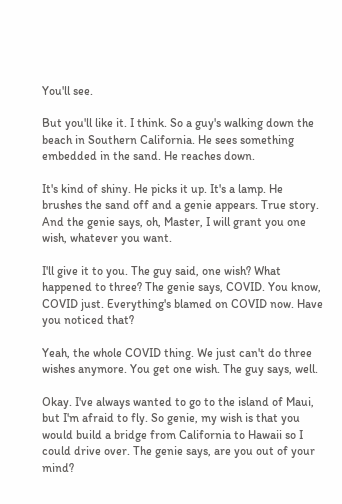You'll see.

But you'll like it. I think. So a guy's walking down the beach in Southern California. He sees something embedded in the sand. He reaches down.

It's kind of shiny. He picks it up. It's a lamp. He brushes the sand off and a genie appears. True story. And the genie says, oh, Master, I will grant you one wish, whatever you want.

I'll give it to you. The guy said, one wish? What happened to three? The genie says, COVID. You know, COVID just. Everything's blamed on COVID now. Have you noticed that?

Yeah, the whole COVID thing. We just can't do three wishes anymore. You get one wish. The guy says, well.

Okay. I've always wanted to go to the island of Maui, but I'm afraid to fly. So genie, my wish is that you would build a bridge from California to Hawaii so I could drive over. The genie says, are you out of your mind?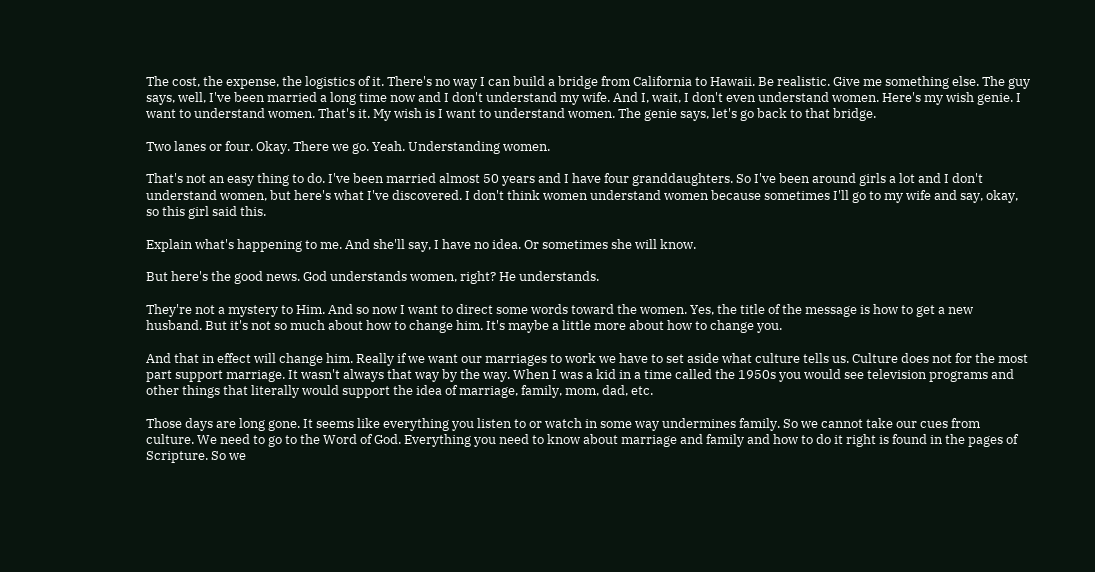The cost, the expense, the logistics of it. There's no way I can build a bridge from California to Hawaii. Be realistic. Give me something else. The guy says, well, I've been married a long time now and I don't understand my wife. And I, wait, I don't even understand women. Here's my wish genie. I want to understand women. That's it. My wish is I want to understand women. The genie says, let's go back to that bridge.

Two lanes or four. Okay. There we go. Yeah. Understanding women.

That's not an easy thing to do. I've been married almost 50 years and I have four granddaughters. So I've been around girls a lot and I don't understand women, but here's what I've discovered. I don't think women understand women because sometimes I'll go to my wife and say, okay, so this girl said this.

Explain what's happening to me. And she'll say, I have no idea. Or sometimes she will know.

But here's the good news. God understands women, right? He understands.

They're not a mystery to Him. And so now I want to direct some words toward the women. Yes, the title of the message is how to get a new husband. But it's not so much about how to change him. It's maybe a little more about how to change you.

And that in effect will change him. Really if we want our marriages to work we have to set aside what culture tells us. Culture does not for the most part support marriage. It wasn't always that way by the way. When I was a kid in a time called the 1950s you would see television programs and other things that literally would support the idea of marriage, family, mom, dad, etc.

Those days are long gone. It seems like everything you listen to or watch in some way undermines family. So we cannot take our cues from culture. We need to go to the Word of God. Everything you need to know about marriage and family and how to do it right is found in the pages of Scripture. So we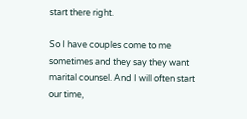start there right.

So I have couples come to me sometimes and they say they want marital counsel. And I will often start our time,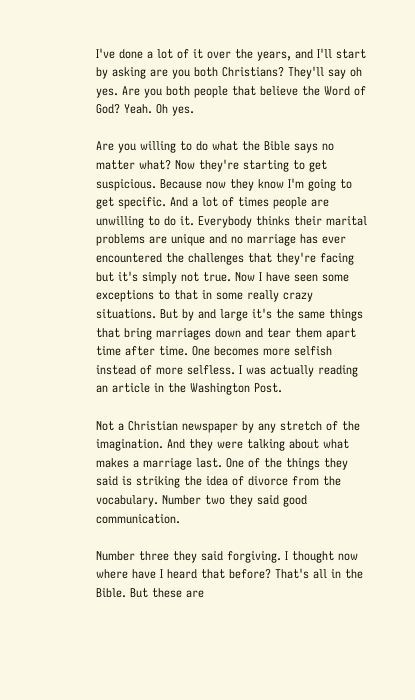I've done a lot of it over the years, and I'll start by asking are you both Christians? They'll say oh yes. Are you both people that believe the Word of God? Yeah. Oh yes.

Are you willing to do what the Bible says no matter what? Now they're starting to get suspicious. Because now they know I'm going to get specific. And a lot of times people are unwilling to do it. Everybody thinks their marital problems are unique and no marriage has ever encountered the challenges that they're facing but it's simply not true. Now I have seen some exceptions to that in some really crazy situations. But by and large it's the same things that bring marriages down and tear them apart time after time. One becomes more selfish instead of more selfless. I was actually reading an article in the Washington Post.

Not a Christian newspaper by any stretch of the imagination. And they were talking about what makes a marriage last. One of the things they said is striking the idea of divorce from the vocabulary. Number two they said good communication.

Number three they said forgiving. I thought now where have I heard that before? That's all in the Bible. But these are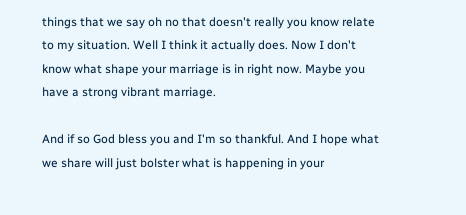things that we say oh no that doesn't really you know relate to my situation. Well I think it actually does. Now I don't know what shape your marriage is in right now. Maybe you have a strong vibrant marriage.

And if so God bless you and I'm so thankful. And I hope what we share will just bolster what is happening in your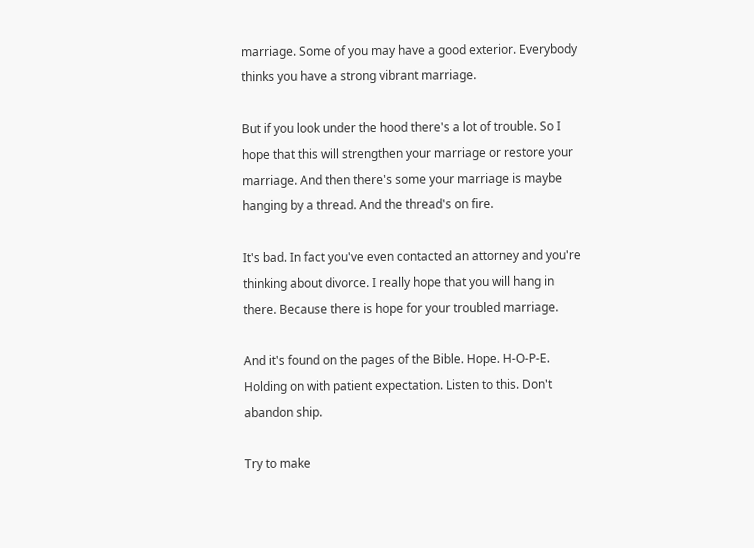marriage. Some of you may have a good exterior. Everybody thinks you have a strong vibrant marriage.

But if you look under the hood there's a lot of trouble. So I hope that this will strengthen your marriage or restore your marriage. And then there's some your marriage is maybe hanging by a thread. And the thread's on fire.

It's bad. In fact you've even contacted an attorney and you're thinking about divorce. I really hope that you will hang in there. Because there is hope for your troubled marriage.

And it's found on the pages of the Bible. Hope. H-O-P-E. Holding on with patient expectation. Listen to this. Don't abandon ship.

Try to make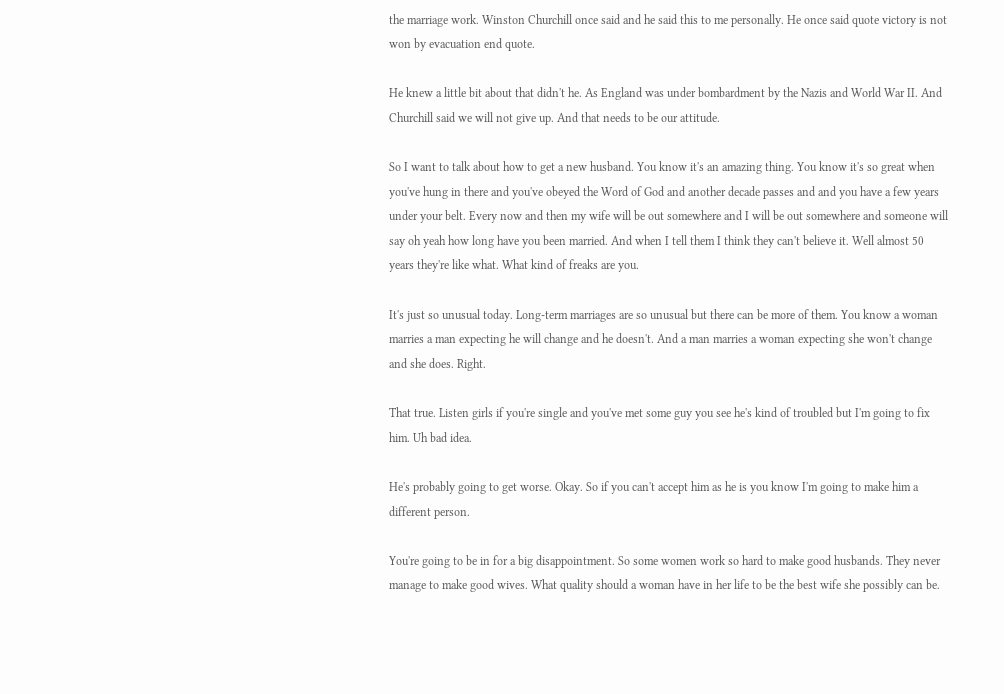the marriage work. Winston Churchill once said and he said this to me personally. He once said quote victory is not won by evacuation end quote.

He knew a little bit about that didn't he. As England was under bombardment by the Nazis and World War II. And Churchill said we will not give up. And that needs to be our attitude.

So I want to talk about how to get a new husband. You know it's an amazing thing. You know it's so great when you've hung in there and you've obeyed the Word of God and another decade passes and and you have a few years under your belt. Every now and then my wife will be out somewhere and I will be out somewhere and someone will say oh yeah how long have you been married. And when I tell them I think they can't believe it. Well almost 50 years they're like what. What kind of freaks are you.

It's just so unusual today. Long-term marriages are so unusual but there can be more of them. You know a woman marries a man expecting he will change and he doesn't. And a man marries a woman expecting she won't change and she does. Right.

That true. Listen girls if you're single and you've met some guy you see he's kind of troubled but I'm going to fix him. Uh bad idea.

He's probably going to get worse. Okay. So if you can't accept him as he is you know I'm going to make him a different person.

You're going to be in for a big disappointment. So some women work so hard to make good husbands. They never manage to make good wives. What quality should a woman have in her life to be the best wife she possibly can be.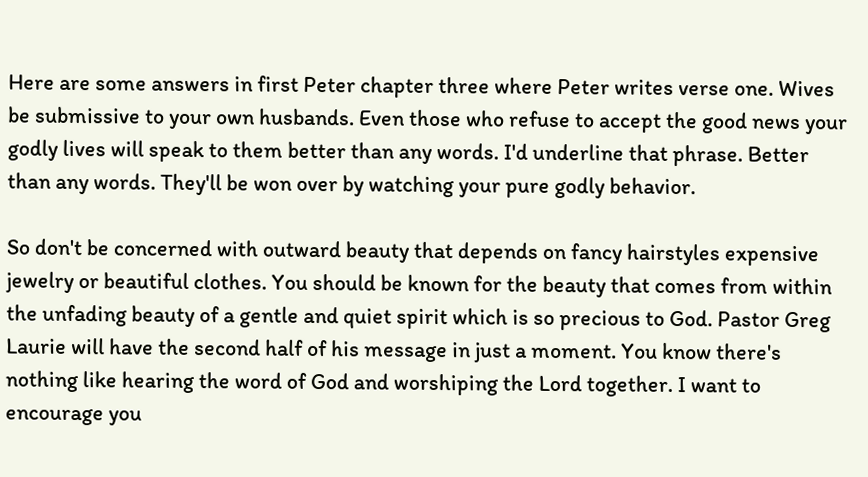Here are some answers in first Peter chapter three where Peter writes verse one. Wives be submissive to your own husbands. Even those who refuse to accept the good news your godly lives will speak to them better than any words. I'd underline that phrase. Better than any words. They'll be won over by watching your pure godly behavior.

So don't be concerned with outward beauty that depends on fancy hairstyles expensive jewelry or beautiful clothes. You should be known for the beauty that comes from within the unfading beauty of a gentle and quiet spirit which is so precious to God. Pastor Greg Laurie will have the second half of his message in just a moment. You know there's nothing like hearing the word of God and worshiping the Lord together. I want to encourage you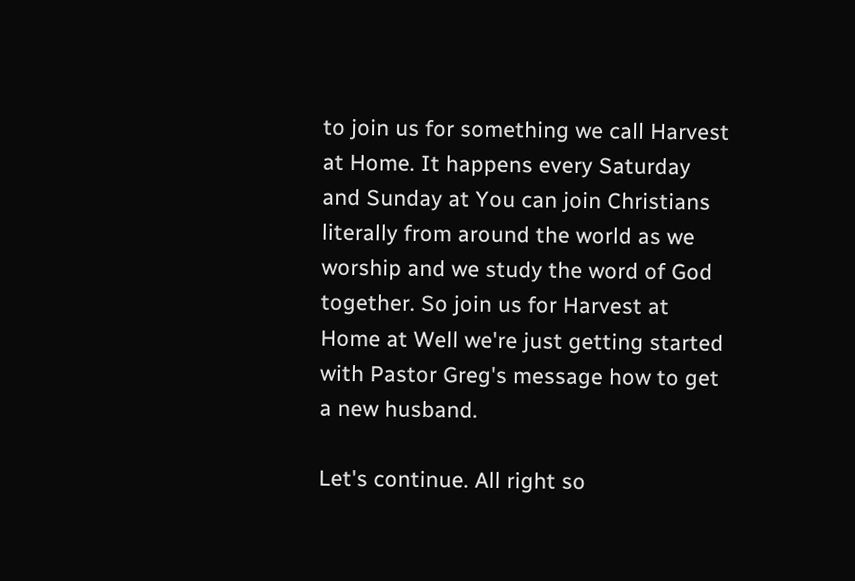to join us for something we call Harvest at Home. It happens every Saturday and Sunday at You can join Christians literally from around the world as we worship and we study the word of God together. So join us for Harvest at Home at Well we're just getting started with Pastor Greg's message how to get a new husband.

Let's continue. All right so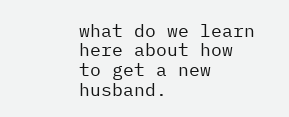what do we learn here about how to get a new husband.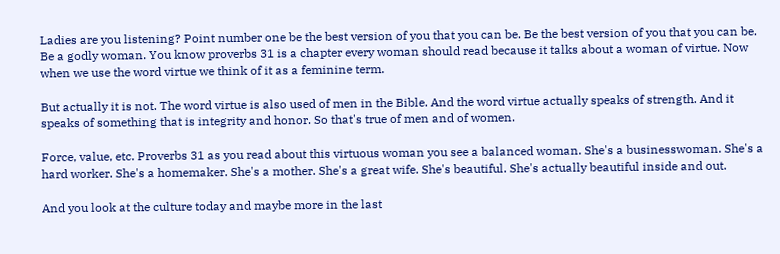Ladies are you listening? Point number one be the best version of you that you can be. Be the best version of you that you can be. Be a godly woman. You know proverbs 31 is a chapter every woman should read because it talks about a woman of virtue. Now when we use the word virtue we think of it as a feminine term.

But actually it is not. The word virtue is also used of men in the Bible. And the word virtue actually speaks of strength. And it speaks of something that is integrity and honor. So that's true of men and of women.

Force, value, etc. Proverbs 31 as you read about this virtuous woman you see a balanced woman. She's a businesswoman. She's a hard worker. She's a homemaker. She's a mother. She's a great wife. She's beautiful. She's actually beautiful inside and out.

And you look at the culture today and maybe more in the last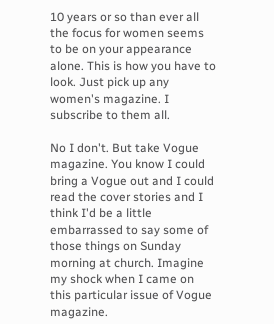10 years or so than ever all the focus for women seems to be on your appearance alone. This is how you have to look. Just pick up any women's magazine. I subscribe to them all.

No I don't. But take Vogue magazine. You know I could bring a Vogue out and I could read the cover stories and I think I'd be a little embarrassed to say some of those things on Sunday morning at church. Imagine my shock when I came on this particular issue of Vogue magazine.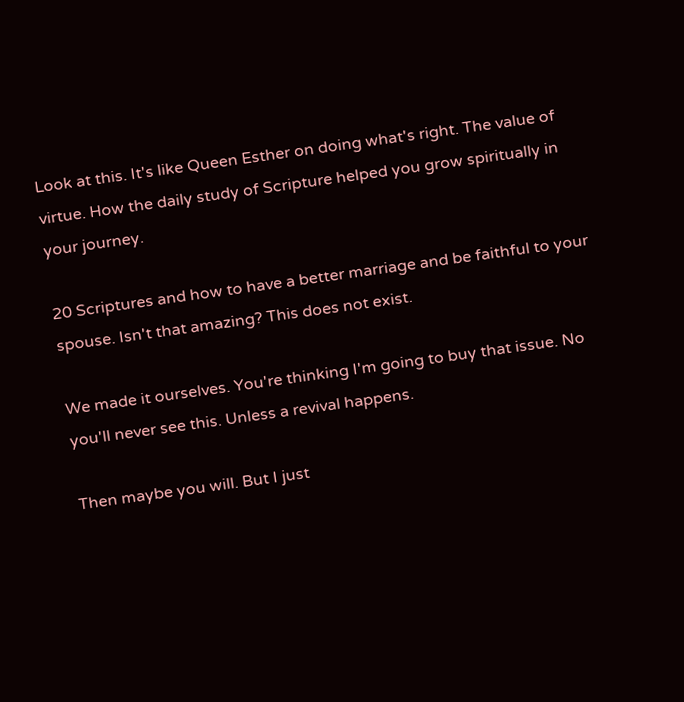Look at this. It's like Queen Esther on doing what's right. The value of virtue. How the daily study of Scripture helped you grow spiritually in your journey.

20 Scriptures and how to have a better marriage and be faithful to your spouse. Isn't that amazing? This does not exist.

We made it ourselves. You're thinking I'm going to buy that issue. No you'll never see this. Unless a revival happens.

Then maybe you will. But I just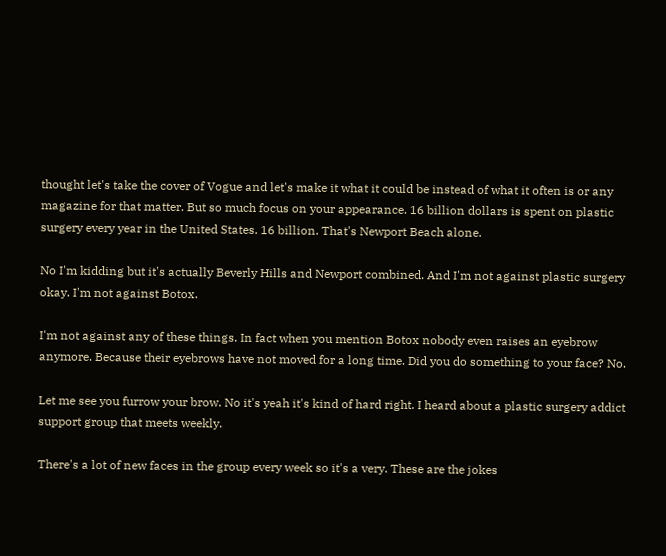thought let's take the cover of Vogue and let's make it what it could be instead of what it often is or any magazine for that matter. But so much focus on your appearance. 16 billion dollars is spent on plastic surgery every year in the United States. 16 billion. That's Newport Beach alone.

No I'm kidding but it's actually Beverly Hills and Newport combined. And I'm not against plastic surgery okay. I'm not against Botox.

I'm not against any of these things. In fact when you mention Botox nobody even raises an eyebrow anymore. Because their eyebrows have not moved for a long time. Did you do something to your face? No.

Let me see you furrow your brow. No it's yeah it's kind of hard right. I heard about a plastic surgery addict support group that meets weekly.

There's a lot of new faces in the group every week so it's a very. These are the jokes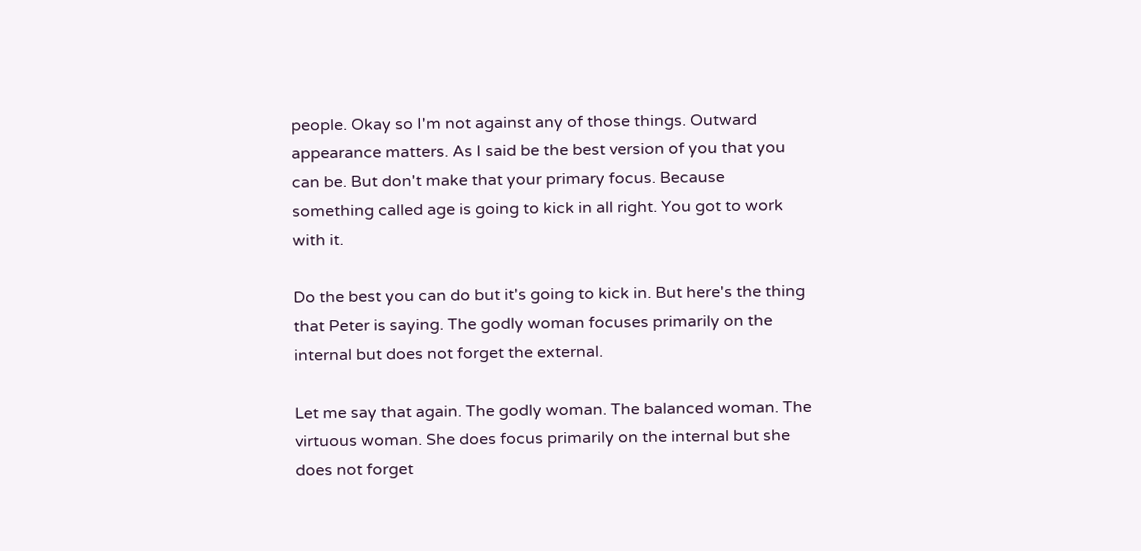people. Okay so I'm not against any of those things. Outward appearance matters. As I said be the best version of you that you can be. But don't make that your primary focus. Because something called age is going to kick in all right. You got to work with it.

Do the best you can do but it's going to kick in. But here's the thing that Peter is saying. The godly woman focuses primarily on the internal but does not forget the external.

Let me say that again. The godly woman. The balanced woman. The virtuous woman. She does focus primarily on the internal but she does not forget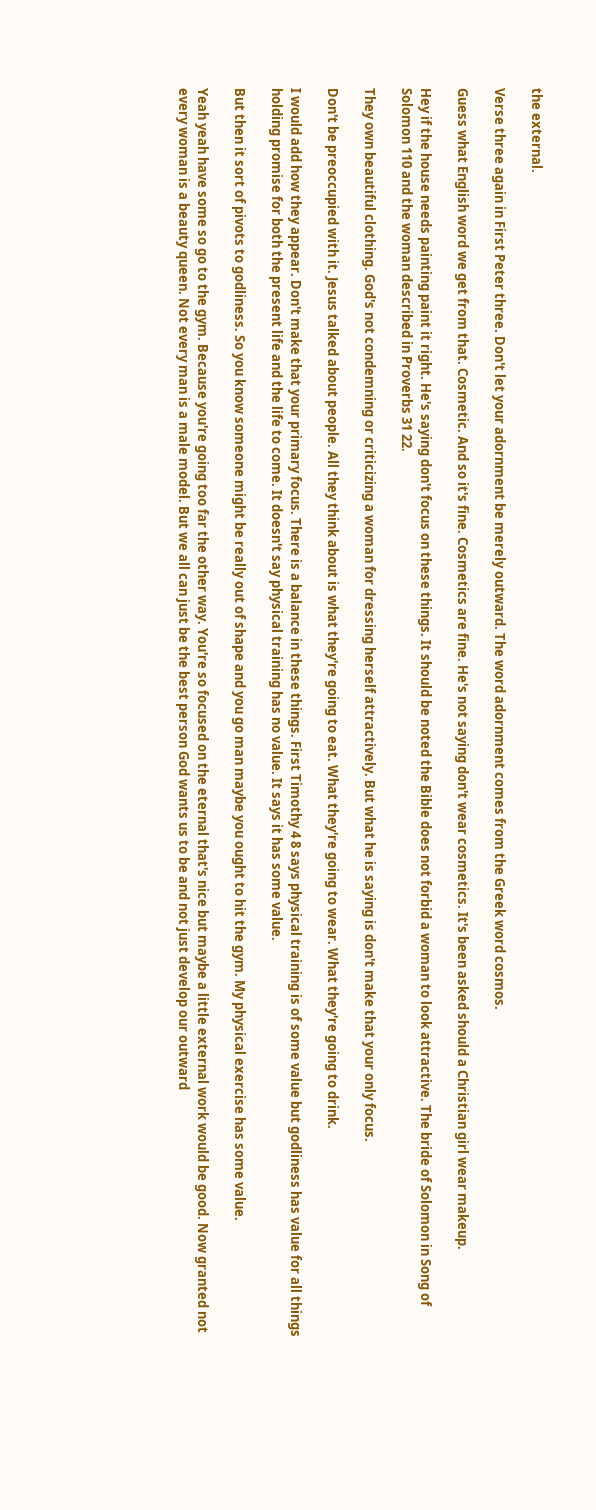the external.

Verse three again in First Peter three. Don't let your adornment be merely outward. The word adornment comes from the Greek word cosmos.

Guess what English word we get from that. Cosmetic. And so it's fine. Cosmetics are fine. He's not saying don't wear cosmetics. It's been asked should a Christian girl wear makeup.

Hey if the house needs painting paint it right. He's saying don't focus on these things. It should be noted the Bible does not forbid a woman to look attractive. The bride of Solomon in Song of Solomon 110 and the woman described in Proverbs 31 22.

They own beautiful clothing. God's not condemning or criticizing a woman for dressing herself attractively. But what he is saying is don't make that your only focus.

Don't be preoccupied with it. Jesus talked about people. All they think about is what they're going to eat. What they're going to wear. What they're going to drink.

I would add how they appear. Don't make that your primary focus. There is a balance in these things. First Timothy 4 8 says physical training is of some value but godliness has value for all things holding promise for both the present life and the life to come. It doesn't say physical training has no value. It says it has some value.

But then it sort of pivots to godliness. So you know someone might be really out of shape and you go man maybe you ought to hit the gym. My physical exercise has some value.

Yeah yeah have some so go to the gym. Because you're going too far the other way. You're so focused on the eternal that's nice but maybe a little external work would be good. Now granted not every woman is a beauty queen. Not every man is a male model. But we all can just be the best person God wants us to be and not just develop our outward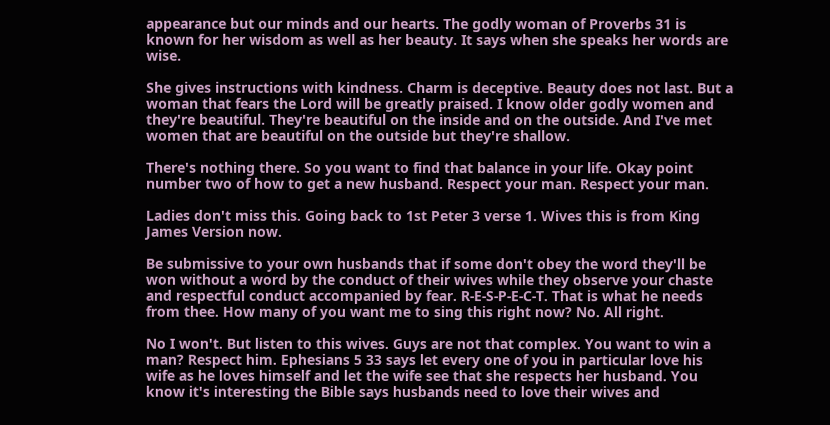appearance but our minds and our hearts. The godly woman of Proverbs 31 is known for her wisdom as well as her beauty. It says when she speaks her words are wise.

She gives instructions with kindness. Charm is deceptive. Beauty does not last. But a woman that fears the Lord will be greatly praised. I know older godly women and they're beautiful. They're beautiful on the inside and on the outside. And I've met women that are beautiful on the outside but they're shallow.

There's nothing there. So you want to find that balance in your life. Okay point number two of how to get a new husband. Respect your man. Respect your man.

Ladies don't miss this. Going back to 1st Peter 3 verse 1. Wives this is from King James Version now.

Be submissive to your own husbands that if some don't obey the word they'll be won without a word by the conduct of their wives while they observe your chaste and respectful conduct accompanied by fear. R-E-S-P-E-C-T. That is what he needs from thee. How many of you want me to sing this right now? No. All right.

No I won't. But listen to this wives. Guys are not that complex. You want to win a man? Respect him. Ephesians 5 33 says let every one of you in particular love his wife as he loves himself and let the wife see that she respects her husband. You know it's interesting the Bible says husbands need to love their wives and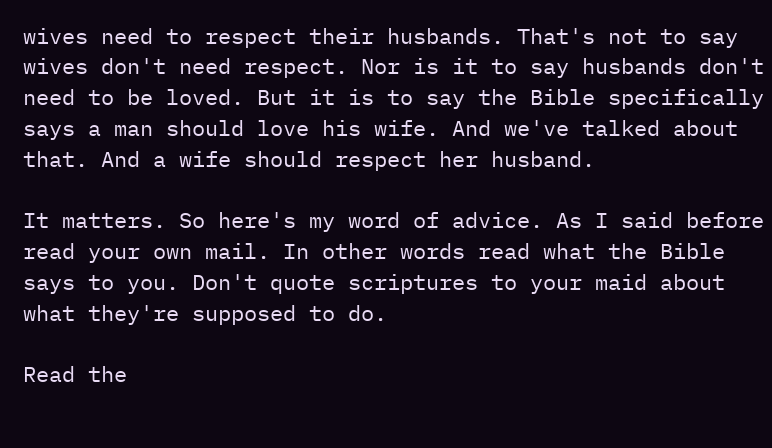wives need to respect their husbands. That's not to say wives don't need respect. Nor is it to say husbands don't need to be loved. But it is to say the Bible specifically says a man should love his wife. And we've talked about that. And a wife should respect her husband.

It matters. So here's my word of advice. As I said before read your own mail. In other words read what the Bible says to you. Don't quote scriptures to your maid about what they're supposed to do.

Read the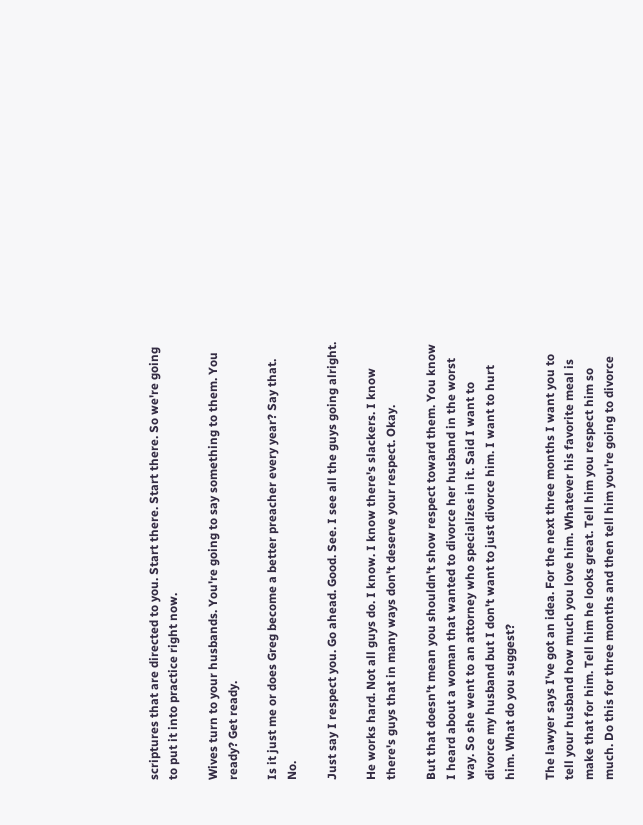scriptures that are directed to you. Start there. Start there. So we're going to put it into practice right now.

Wives turn to your husbands. You're going to say something to them. You ready? Get ready.

Is it just me or does Greg become a better preacher every year? Say that. No.

Just say I respect you. Go ahead. Good. See. I see all the guys going alright.

He works hard. Not all guys do. I know. I know there's slackers. I know there's guys that in many ways don't deserve your respect. Okay.

But that doesn't mean you shouldn't show respect toward them. You know I heard about a woman that wanted to divorce her husband in the worst way. So she went to an attorney who specializes in it. Said I want to divorce my husband but I don't want to just divorce him. I want to hurt him. What do you suggest?

The lawyer says I've got an idea. For the next three months I want you to tell your husband how much you love him. Whatever his favorite meal is make that for him. Tell him he looks great. Tell him you respect him so much. Do this for three months and then tell him you're going to divorce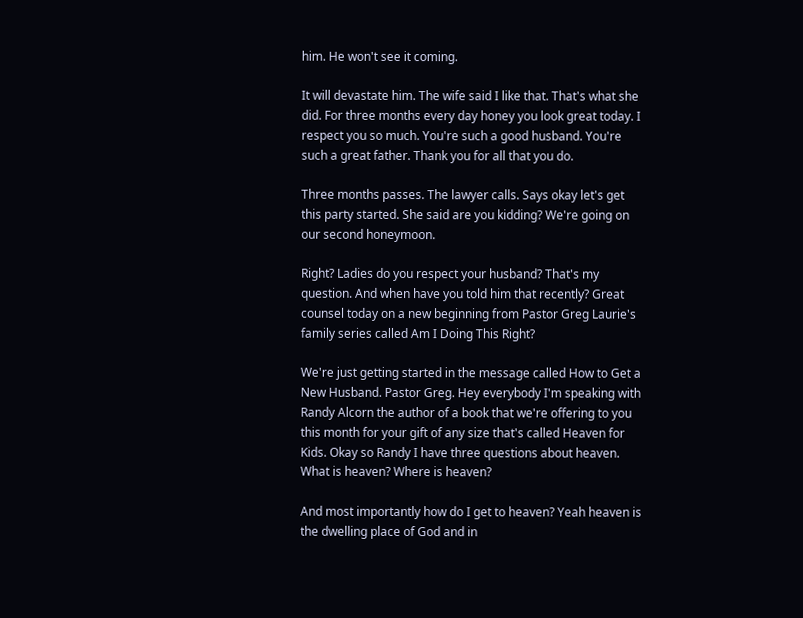him. He won't see it coming.

It will devastate him. The wife said I like that. That's what she did. For three months every day honey you look great today. I respect you so much. You're such a good husband. You're such a great father. Thank you for all that you do.

Three months passes. The lawyer calls. Says okay let's get this party started. She said are you kidding? We're going on our second honeymoon.

Right? Ladies do you respect your husband? That's my question. And when have you told him that recently? Great counsel today on a new beginning from Pastor Greg Laurie's family series called Am I Doing This Right?

We're just getting started in the message called How to Get a New Husband. Pastor Greg. Hey everybody I'm speaking with Randy Alcorn the author of a book that we're offering to you this month for your gift of any size that's called Heaven for Kids. Okay so Randy I have three questions about heaven. What is heaven? Where is heaven?

And most importantly how do I get to heaven? Yeah heaven is the dwelling place of God and in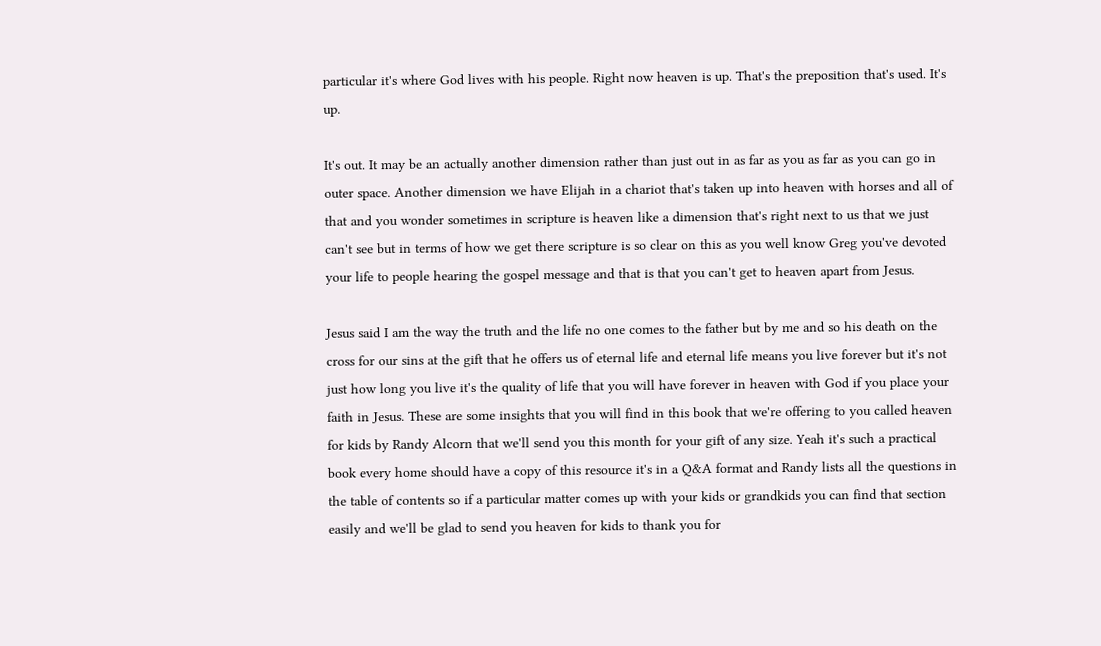particular it's where God lives with his people. Right now heaven is up. That's the preposition that's used. It's up.

It's out. It may be an actually another dimension rather than just out in as far as you as far as you can go in outer space. Another dimension we have Elijah in a chariot that's taken up into heaven with horses and all of that and you wonder sometimes in scripture is heaven like a dimension that's right next to us that we just can't see but in terms of how we get there scripture is so clear on this as you well know Greg you've devoted your life to people hearing the gospel message and that is that you can't get to heaven apart from Jesus.

Jesus said I am the way the truth and the life no one comes to the father but by me and so his death on the cross for our sins at the gift that he offers us of eternal life and eternal life means you live forever but it's not just how long you live it's the quality of life that you will have forever in heaven with God if you place your faith in Jesus. These are some insights that you will find in this book that we're offering to you called heaven for kids by Randy Alcorn that we'll send you this month for your gift of any size. Yeah it's such a practical book every home should have a copy of this resource it's in a Q&A format and Randy lists all the questions in the table of contents so if a particular matter comes up with your kids or grandkids you can find that section easily and we'll be glad to send you heaven for kids to thank you for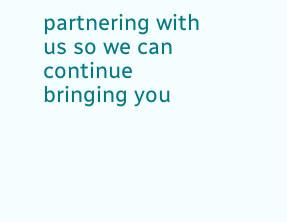partnering with us so we can continue bringing you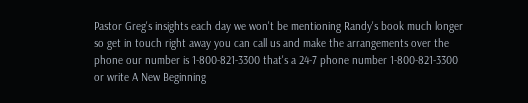Pastor Greg's insights each day we won't be mentioning Randy's book much longer so get in touch right away you can call us and make the arrangements over the phone our number is 1-800-821-3300 that's a 24-7 phone number 1-800-821-3300 or write A New Beginning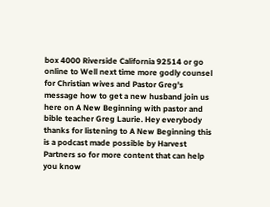box 4000 Riverside California 92514 or go online to Well next time more godly counsel for Christian wives and Pastor Greg's message how to get a new husband join us here on A New Beginning with pastor and bible teacher Greg Laurie. Hey everybody thanks for listening to A New Beginning this is a podcast made possible by Harvest Partners so for more content that can help you know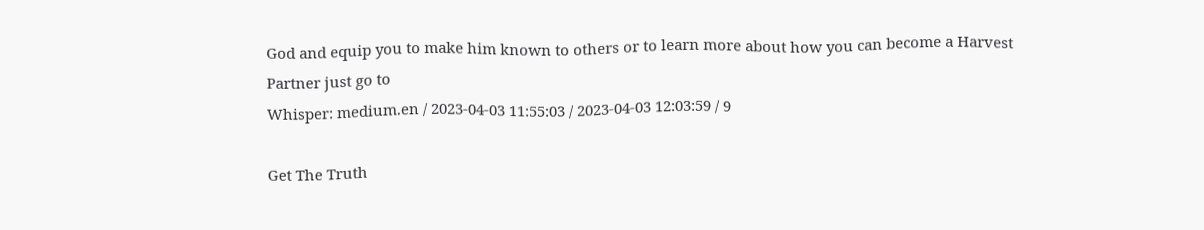God and equip you to make him known to others or to learn more about how you can become a Harvest Partner just go to
Whisper: medium.en / 2023-04-03 11:55:03 / 2023-04-03 12:03:59 / 9

Get The Truth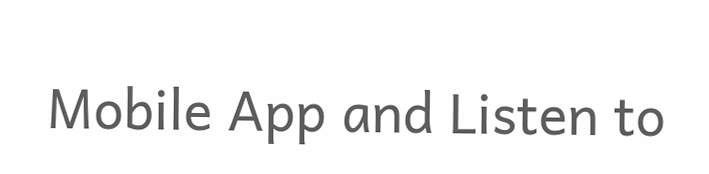Mobile App and Listen to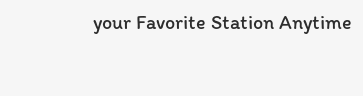your Favorite Station Anytime